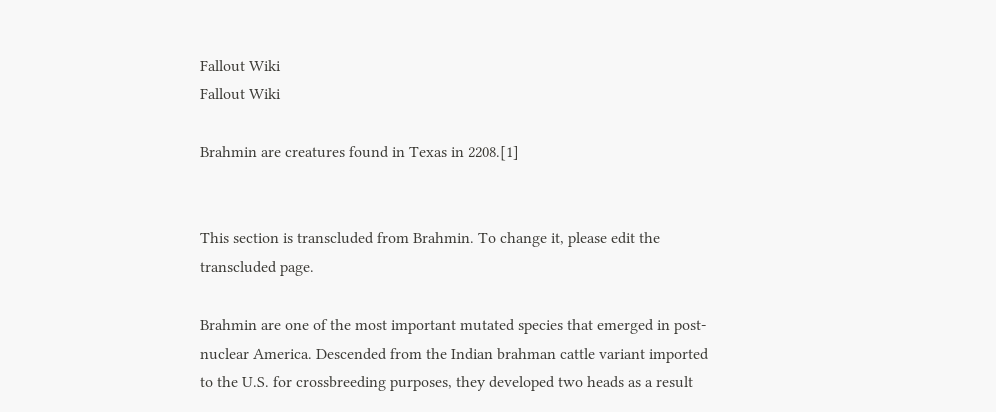Fallout Wiki
Fallout Wiki

Brahmin are creatures found in Texas in 2208.[1]


This section is transcluded from Brahmin. To change it, please edit the transcluded page.

Brahmin are one of the most important mutated species that emerged in post-nuclear America. Descended from the Indian brahman cattle variant imported to the U.S. for crossbreeding purposes, they developed two heads as a result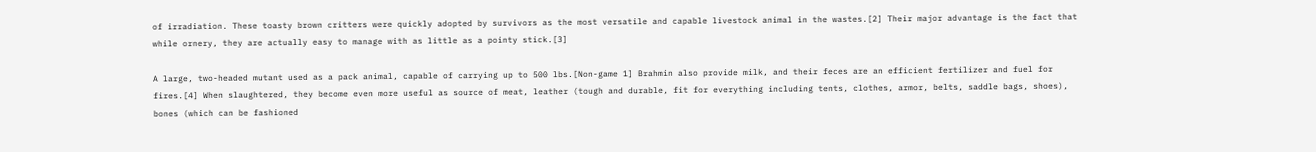of irradiation. These toasty brown critters were quickly adopted by survivors as the most versatile and capable livestock animal in the wastes.[2] Their major advantage is the fact that while ornery, they are actually easy to manage with as little as a pointy stick.[3]

A large, two-headed mutant used as a pack animal, capable of carrying up to 500 lbs.[Non-game 1] Brahmin also provide milk, and their feces are an efficient fertilizer and fuel for fires.[4] When slaughtered, they become even more useful as source of meat, leather (tough and durable, fit for everything including tents, clothes, armor, belts, saddle bags, shoes), bones (which can be fashioned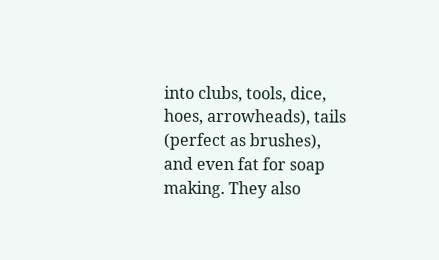into clubs, tools, dice, hoes, arrowheads), tails (perfect as brushes), and even fat for soap making. They also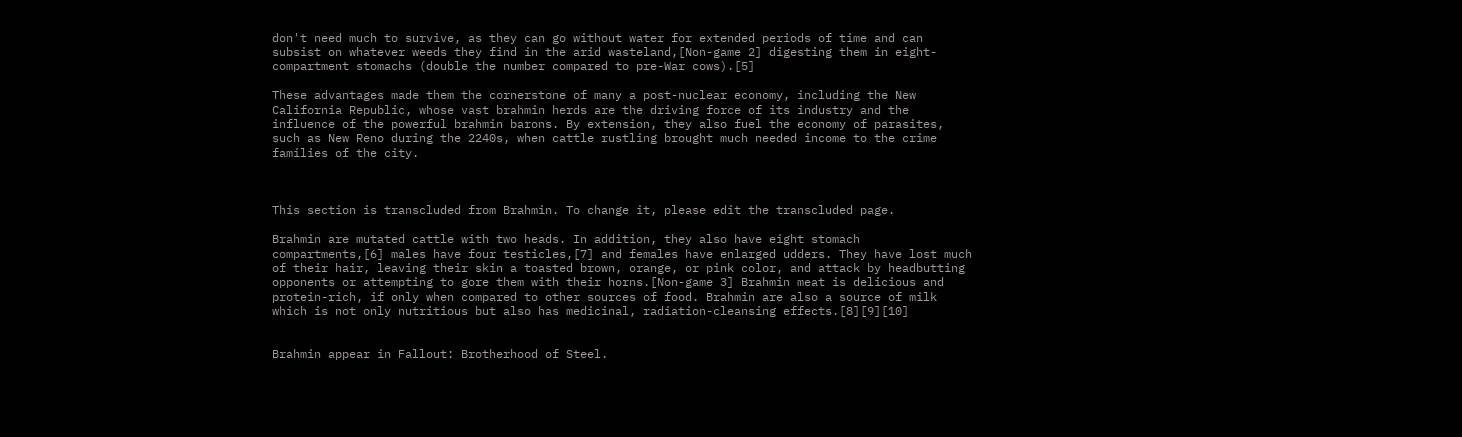don't need much to survive, as they can go without water for extended periods of time and can subsist on whatever weeds they find in the arid wasteland,[Non-game 2] digesting them in eight-compartment stomachs (double the number compared to pre-War cows).[5]

These advantages made them the cornerstone of many a post-nuclear economy, including the New California Republic, whose vast brahmin herds are the driving force of its industry and the influence of the powerful brahmin barons. By extension, they also fuel the economy of parasites, such as New Reno during the 2240s, when cattle rustling brought much needed income to the crime families of the city.



This section is transcluded from Brahmin. To change it, please edit the transcluded page.

Brahmin are mutated cattle with two heads. In addition, they also have eight stomach compartments,[6] males have four testicles,[7] and females have enlarged udders. They have lost much of their hair, leaving their skin a toasted brown, orange, or pink color, and attack by headbutting opponents or attempting to gore them with their horns.[Non-game 3] Brahmin meat is delicious and protein-rich, if only when compared to other sources of food. Brahmin are also a source of milk which is not only nutritious but also has medicinal, radiation-cleansing effects.[8][9][10]


Brahmin appear in Fallout: Brotherhood of Steel.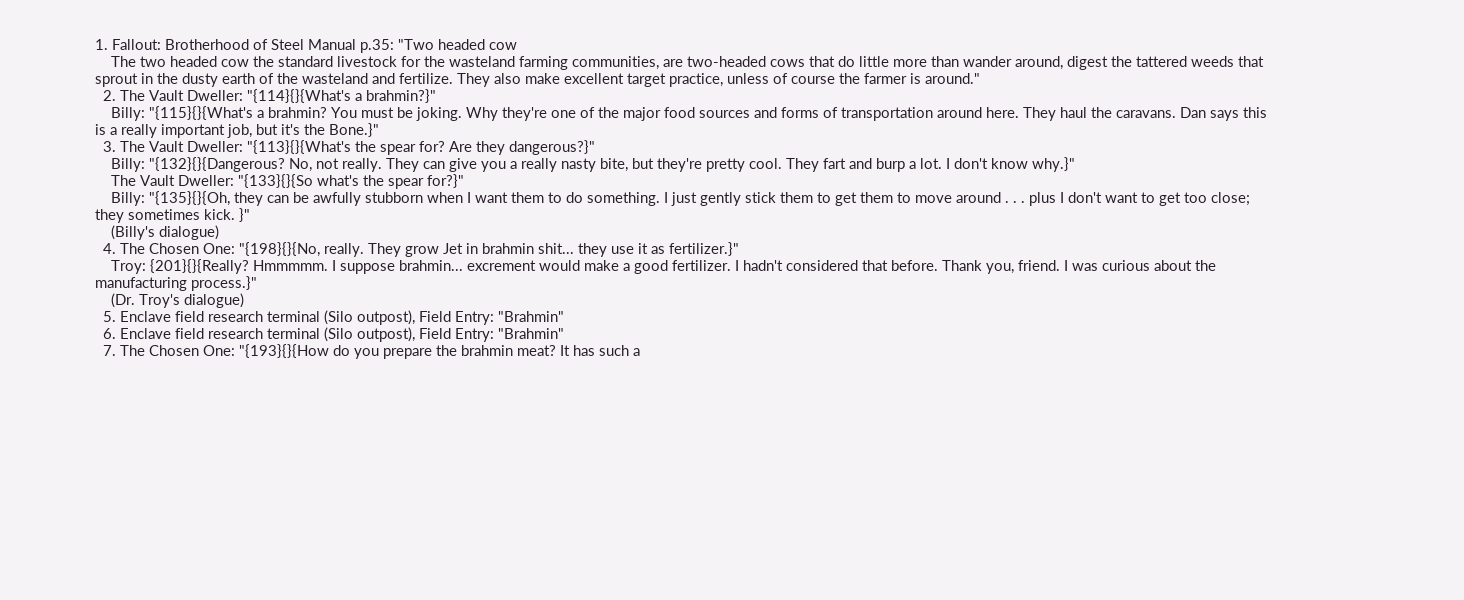1. Fallout: Brotherhood of Steel Manual p.35: "Two headed cow
    The two headed cow the standard livestock for the wasteland farming communities, are two-headed cows that do little more than wander around, digest the tattered weeds that sprout in the dusty earth of the wasteland and fertilize. They also make excellent target practice, unless of course the farmer is around."
  2. The Vault Dweller: "{114}{}{What's a brahmin?}"
    Billy: "{115}{}{What's a brahmin? You must be joking. Why they're one of the major food sources and forms of transportation around here. They haul the caravans. Dan says this is a really important job, but it's the Bone.}"
  3. The Vault Dweller: "{113}{}{What's the spear for? Are they dangerous?}"
    Billy: "{132}{}{Dangerous? No, not really. They can give you a really nasty bite, but they're pretty cool. They fart and burp a lot. I don't know why.}"
    The Vault Dweller: "{133}{}{So what's the spear for?}"
    Billy: "{135}{}{Oh, they can be awfully stubborn when I want them to do something. I just gently stick them to get them to move around . . . plus I don't want to get too close; they sometimes kick. }"
    (Billy's dialogue)
  4. The Chosen One: "{198}{}{No, really. They grow Jet in brahmin shit... they use it as fertilizer.}"
    Troy: {201}{}{Really? Hmmmmm. I suppose brahmin... excrement would make a good fertilizer. I hadn't considered that before. Thank you, friend. I was curious about the manufacturing process.}"
    (Dr. Troy's dialogue)
  5. Enclave field research terminal (Silo outpost), Field Entry: "Brahmin"
  6. Enclave field research terminal (Silo outpost), Field Entry: "Brahmin"
  7. The Chosen One: "{193}{}{How do you prepare the brahmin meat? It has such a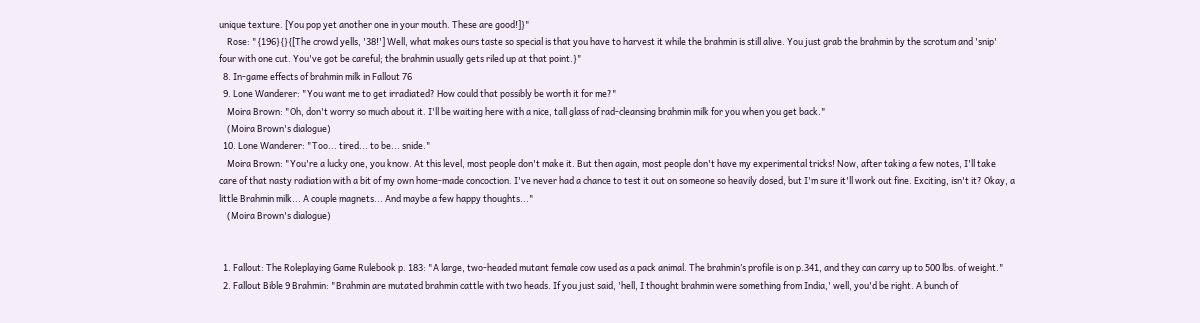unique texture. [You pop yet another one in your mouth. These are good!]}"
    Rose: "{196}{}{[The crowd yells, '38!'] Well, what makes ours taste so special is that you have to harvest it while the brahmin is still alive. You just grab the brahmin by the scrotum and 'snip' four with one cut. You've got be careful; the brahmin usually gets riled up at that point.}"
  8. In-game effects of brahmin milk in Fallout 76
  9. Lone Wanderer: "You want me to get irradiated? How could that possibly be worth it for me?"
    Moira Brown: "Oh, don't worry so much about it. I'll be waiting here with a nice, tall glass of rad-cleansing brahmin milk for you when you get back."
    (Moira Brown's dialogue)
  10. Lone Wanderer: "Too... tired... to be... snide."
    Moira Brown: "You're a lucky one, you know. At this level, most people don't make it. But then again, most people don't have my experimental tricks! Now, after taking a few notes, I'll take care of that nasty radiation with a bit of my own home-made concoction. I've never had a chance to test it out on someone so heavily dosed, but I'm sure it'll work out fine. Exciting, isn't it? Okay, a little Brahmin milk... A couple magnets... And maybe a few happy thoughts..."
    (Moira Brown's dialogue)


  1. Fallout: The Roleplaying Game Rulebook p. 183: "A large, two-headed mutant female cow used as a pack animal. The brahmin’s profile is on p.341, and they can carry up to 500 lbs. of weight."
  2. Fallout Bible 9 Brahmin: "Brahmin are mutated brahmin cattle with two heads. If you just said, 'hell, I thought brahmin were something from India,' well, you'd be right. A bunch of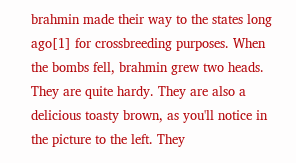brahmin made their way to the states long ago[1] for crossbreeding purposes. When the bombs fell, brahmin grew two heads. They are quite hardy. They are also a delicious toasty brown, as you'll notice in the picture to the left. They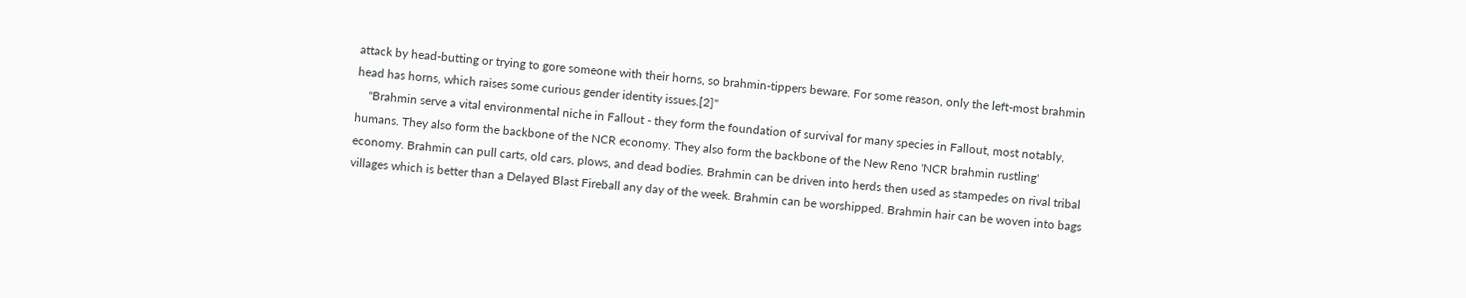attack by head-butting or trying to gore someone with their horns, so brahmin-tippers beware. For some reason, only the left-most brahmin head has horns, which raises some curious gender identity issues.[2]"
    "Brahmin serve a vital environmental niche in Fallout - they form the foundation of survival for many species in Fallout, most notably, humans. They also form the backbone of the NCR economy. They also form the backbone of the New Reno 'NCR brahmin rustling' economy. Brahmin can pull carts, old cars, plows, and dead bodies. Brahmin can be driven into herds then used as stampedes on rival tribal villages which is better than a Delayed Blast Fireball any day of the week. Brahmin can be worshipped. Brahmin hair can be woven into bags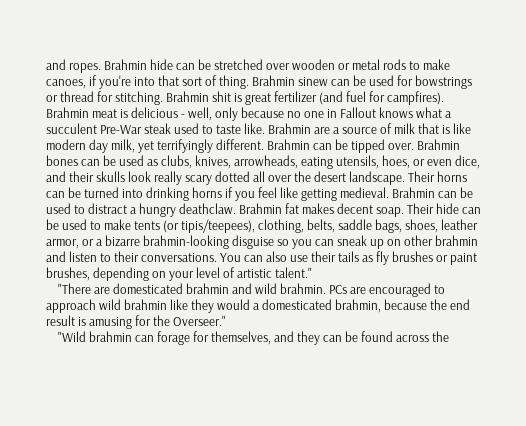and ropes. Brahmin hide can be stretched over wooden or metal rods to make canoes, if you're into that sort of thing. Brahmin sinew can be used for bowstrings or thread for stitching. Brahmin shit is great fertilizer (and fuel for campfires). Brahmin meat is delicious - well, only because no one in Fallout knows what a succulent Pre-War steak used to taste like. Brahmin are a source of milk that is like modern day milk, yet terrifyingly different. Brahmin can be tipped over. Brahmin bones can be used as clubs, knives, arrowheads, eating utensils, hoes, or even dice, and their skulls look really scary dotted all over the desert landscape. Their horns can be turned into drinking horns if you feel like getting medieval. Brahmin can be used to distract a hungry deathclaw. Brahmin fat makes decent soap. Their hide can be used to make tents (or tipis/teepees), clothing, belts, saddle bags, shoes, leather armor, or a bizarre brahmin-looking disguise so you can sneak up on other brahmin and listen to their conversations. You can also use their tails as fly brushes or paint brushes, depending on your level of artistic talent."
    "There are domesticated brahmin and wild brahmin. PCs are encouraged to approach wild brahmin like they would a domesticated brahmin, because the end result is amusing for the Overseer."
    "Wild brahmin can forage for themselves, and they can be found across the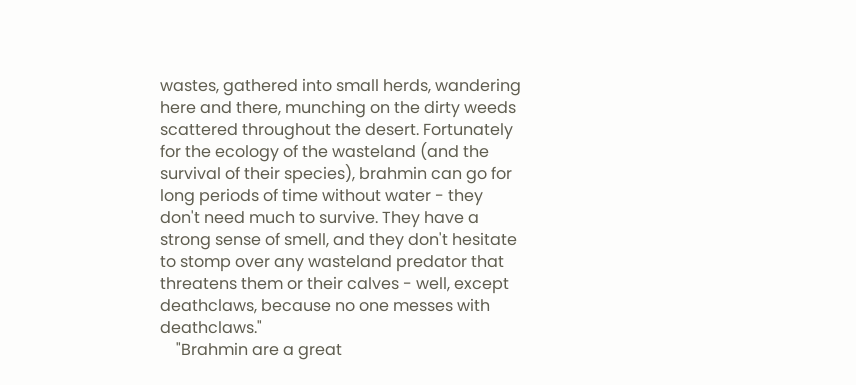wastes, gathered into small herds, wandering here and there, munching on the dirty weeds scattered throughout the desert. Fortunately for the ecology of the wasteland (and the survival of their species), brahmin can go for long periods of time without water - they don't need much to survive. They have a strong sense of smell, and they don't hesitate to stomp over any wasteland predator that threatens them or their calves - well, except deathclaws, because no one messes with deathclaws."
    "Brahmin are a great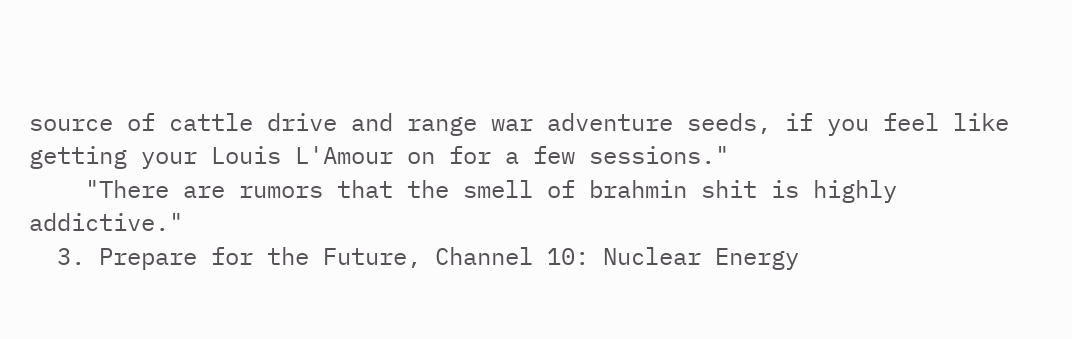source of cattle drive and range war adventure seeds, if you feel like getting your Louis L'Amour on for a few sessions."
    "There are rumors that the smell of brahmin shit is highly addictive."
  3. Prepare for the Future, Channel 10: Nuclear Energy